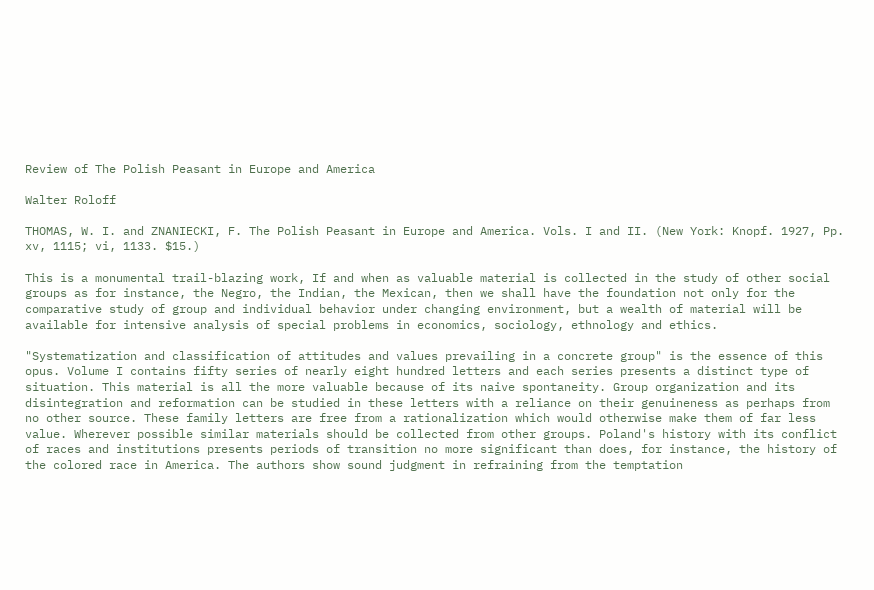Review of The Polish Peasant in Europe and America

Walter Roloff

THOMAS, W. I. and ZNANIECKI, F. The Polish Peasant in Europe and America. Vols. I and II. (New York: Knopf. 1927, Pp. xv, 1115; vi, 1133. $15.)

This is a monumental trail-blazing work, If and when as valuable material is collected in the study of other social groups as for instance, the Negro, the Indian, the Mexican, then we shall have the foundation not only for the comparative study of group and individual behavior under changing environment, but a wealth of material will be available for intensive analysis of special problems in economics, sociology, ethnology and ethics.

"Systematization and classification of attitudes and values prevailing in a concrete group" is the essence of this opus. Volume I contains fifty series of nearly eight hundred letters and each series presents a distinct type of situation. This material is all the more valuable because of its naive spontaneity. Group organization and its disintegration and reformation can be studied in these letters with a reliance on their genuineness as perhaps from no other source. These family letters are free from a rationalization which would otherwise make them of far less value. Wherever possible similar materials should be collected from other groups. Poland's history with its conflict of races and institutions presents periods of transition no more significant than does, for instance, the history of the colored race in America. The authors show sound judgment in refraining from the temptation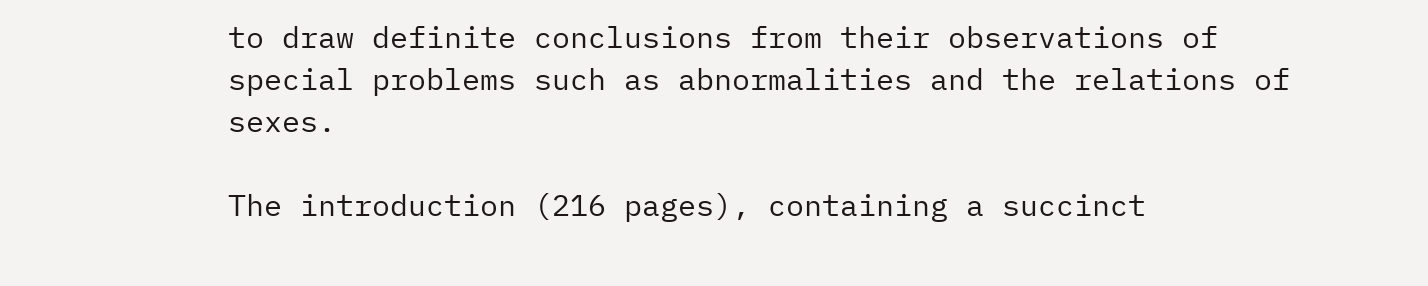to draw definite conclusions from their observations of special problems such as abnormalities and the relations of sexes.

The introduction (216 pages), containing a succinct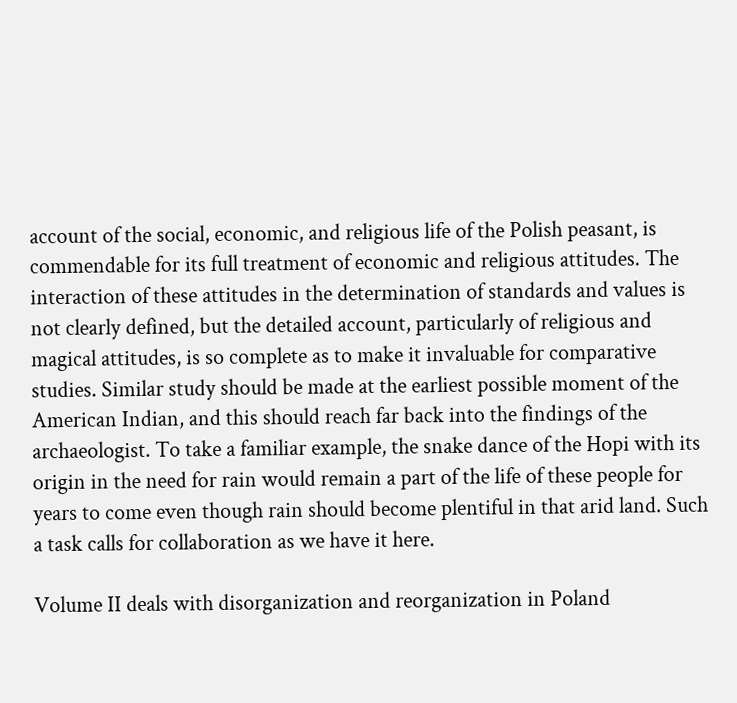account of the social, economic, and religious life of the Polish peasant, is commendable for its full treatment of economic and religious attitudes. The interaction of these attitudes in the determination of standards and values is not clearly defined, but the detailed account, particularly of religious and magical attitudes, is so complete as to make it invaluable for comparative studies. Similar study should be made at the earliest possible moment of the American Indian, and this should reach far back into the findings of the archaeologist. To take a familiar example, the snake dance of the Hopi with its origin in the need for rain would remain a part of the life of these people for years to come even though rain should become plentiful in that arid land. Such a task calls for collaboration as we have it here.

Volume II deals with disorganization and reorganization in Poland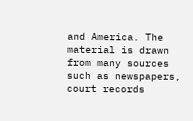and America. The material is drawn from many sources such as newspapers, court records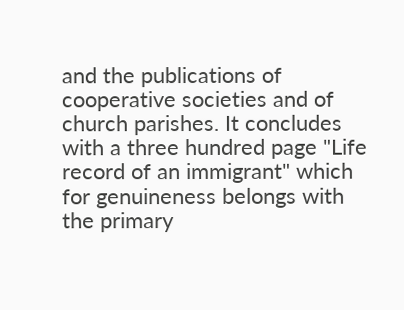and the publications of cooperative societies and of church parishes. It concludes with a three hundred page "Life record of an immigrant" which for genuineness belongs with the primary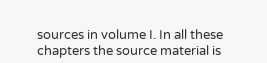sources in volume I. In all these chapters the source material is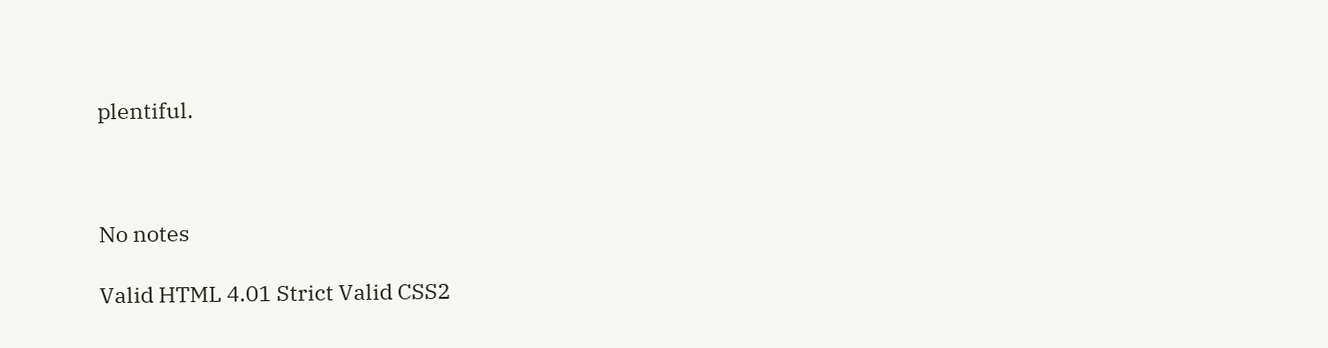plentiful.



No notes

Valid HTML 4.01 Strict Valid CSS2